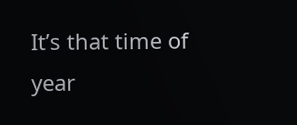It’s that time of year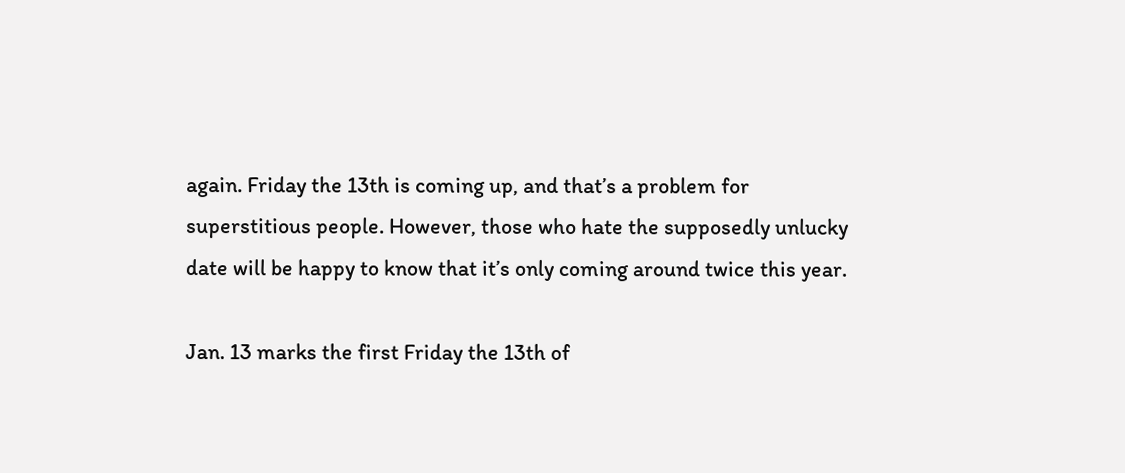again. Friday the 13th is coming up, and that’s a problem for superstitious people. However, those who hate the supposedly unlucky date will be happy to know that it’s only coming around twice this year.

Jan. 13 marks the first Friday the 13th of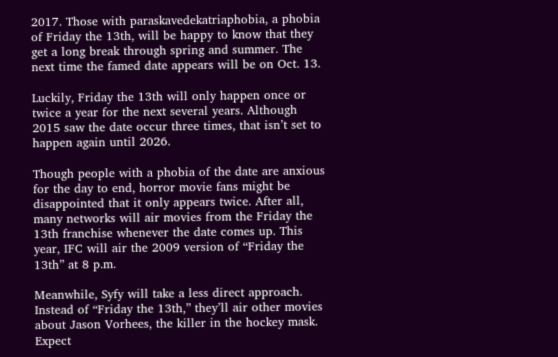2017. Those with paraskavedekatriaphobia, a phobia of Friday the 13th, will be happy to know that they get a long break through spring and summer. The next time the famed date appears will be on Oct. 13.

Luckily, Friday the 13th will only happen once or twice a year for the next several years. Although 2015 saw the date occur three times, that isn’t set to happen again until 2026.

Though people with a phobia of the date are anxious for the day to end, horror movie fans might be disappointed that it only appears twice. After all, many networks will air movies from the Friday the 13th franchise whenever the date comes up. This year, IFC will air the 2009 version of “Friday the 13th” at 8 p.m.

Meanwhile, Syfy will take a less direct approach. Instead of “Friday the 13th,” they’ll air other movies about Jason Vorhees, the killer in the hockey mask. Expect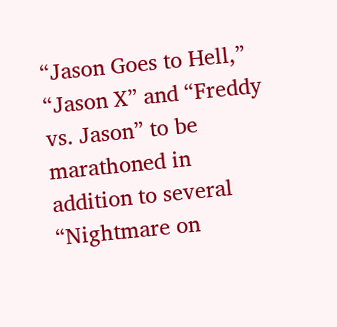“Jason Goes to Hell,” “Jason X” and “Freddy vs. Jason” to be marathoned in addition to several “Nightmare on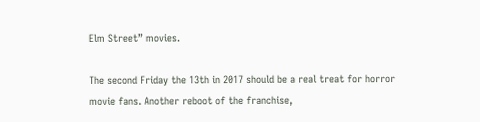Elm Street” movies.

The second Friday the 13th in 2017 should be a real treat for horror movie fans. Another reboot of the franchise,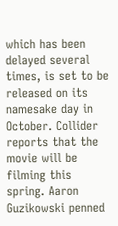which has been delayed several times, is set to be released on its namesake day in October. Collider reports that the movie will be filming this spring. Aaron Guzikowski penned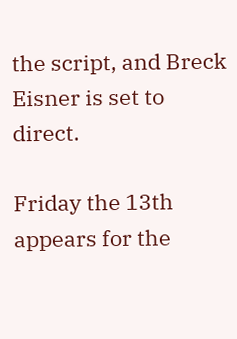the script, and Breck Eisner is set to direct.

Friday the 13th appears for the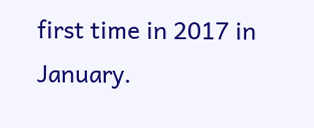first time in 2017 in January.